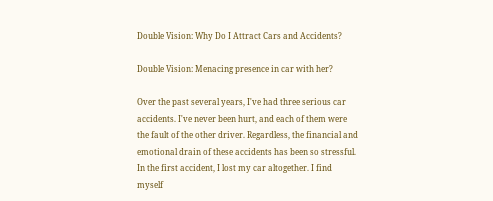Double Vision: Why Do I Attract Cars and Accidents?

Double Vision: Menacing presence in car with her?

Over the past several years, I've had three serious car accidents. I've never been hurt, and each of them were the fault of the other driver. Regardless, the financial and emotional drain of these accidents has been so stressful. In the first accident, I lost my car altogether. I find myself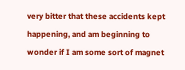very bitter that these accidents kept happening, and am beginning to wonder if I am some sort of magnet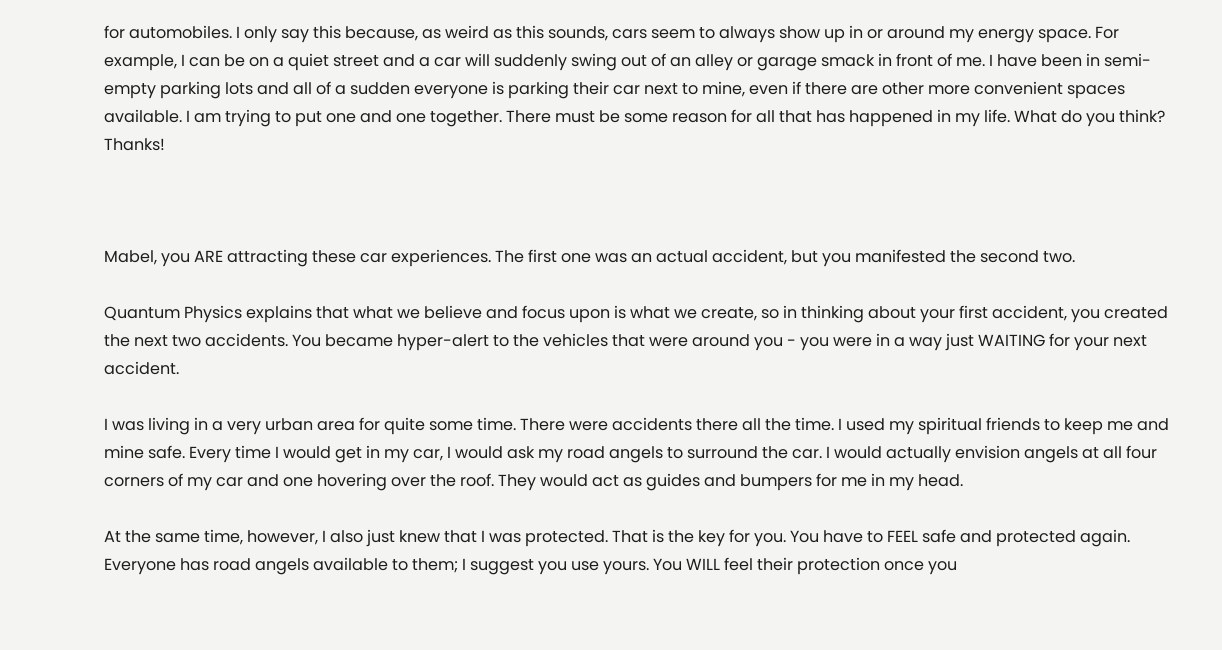for automobiles. I only say this because, as weird as this sounds, cars seem to always show up in or around my energy space. For example, I can be on a quiet street and a car will suddenly swing out of an alley or garage smack in front of me. I have been in semi-empty parking lots and all of a sudden everyone is parking their car next to mine, even if there are other more convenient spaces available. I am trying to put one and one together. There must be some reason for all that has happened in my life. What do you think? Thanks!



Mabel, you ARE attracting these car experiences. The first one was an actual accident, but you manifested the second two.

Quantum Physics explains that what we believe and focus upon is what we create, so in thinking about your first accident, you created the next two accidents. You became hyper-alert to the vehicles that were around you - you were in a way just WAITING for your next accident.

I was living in a very urban area for quite some time. There were accidents there all the time. I used my spiritual friends to keep me and mine safe. Every time I would get in my car, I would ask my road angels to surround the car. I would actually envision angels at all four corners of my car and one hovering over the roof. They would act as guides and bumpers for me in my head.

At the same time, however, I also just knew that I was protected. That is the key for you. You have to FEEL safe and protected again. Everyone has road angels available to them; I suggest you use yours. You WILL feel their protection once you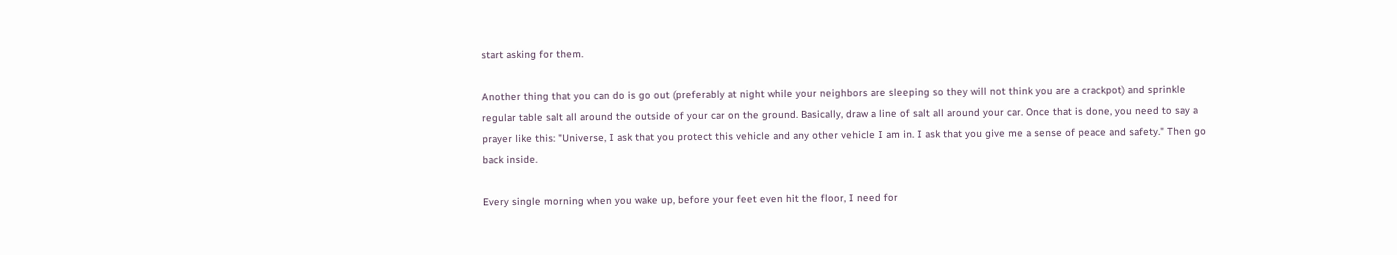start asking for them.

Another thing that you can do is go out (preferably at night while your neighbors are sleeping so they will not think you are a crackpot) and sprinkle regular table salt all around the outside of your car on the ground. Basically, draw a line of salt all around your car. Once that is done, you need to say a prayer like this: "Universe, I ask that you protect this vehicle and any other vehicle I am in. I ask that you give me a sense of peace and safety." Then go back inside.

Every single morning when you wake up, before your feet even hit the floor, I need for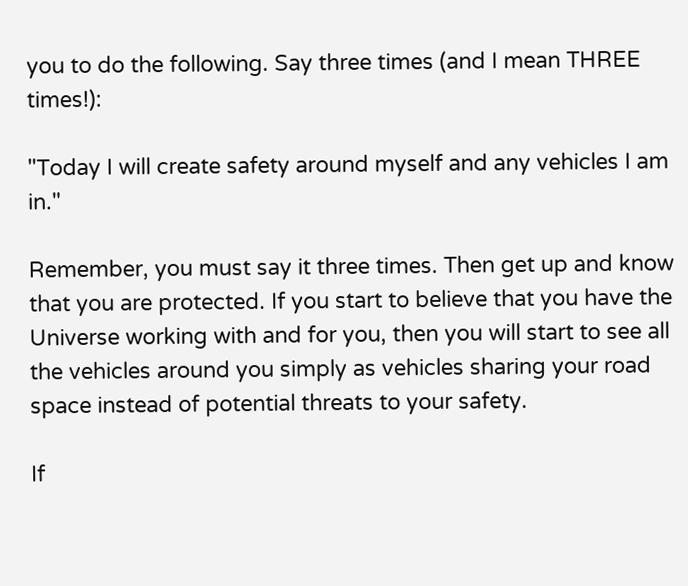you to do the following. Say three times (and I mean THREE times!):

"Today I will create safety around myself and any vehicles I am in."

Remember, you must say it three times. Then get up and know that you are protected. If you start to believe that you have the Universe working with and for you, then you will start to see all the vehicles around you simply as vehicles sharing your road space instead of potential threats to your safety.

If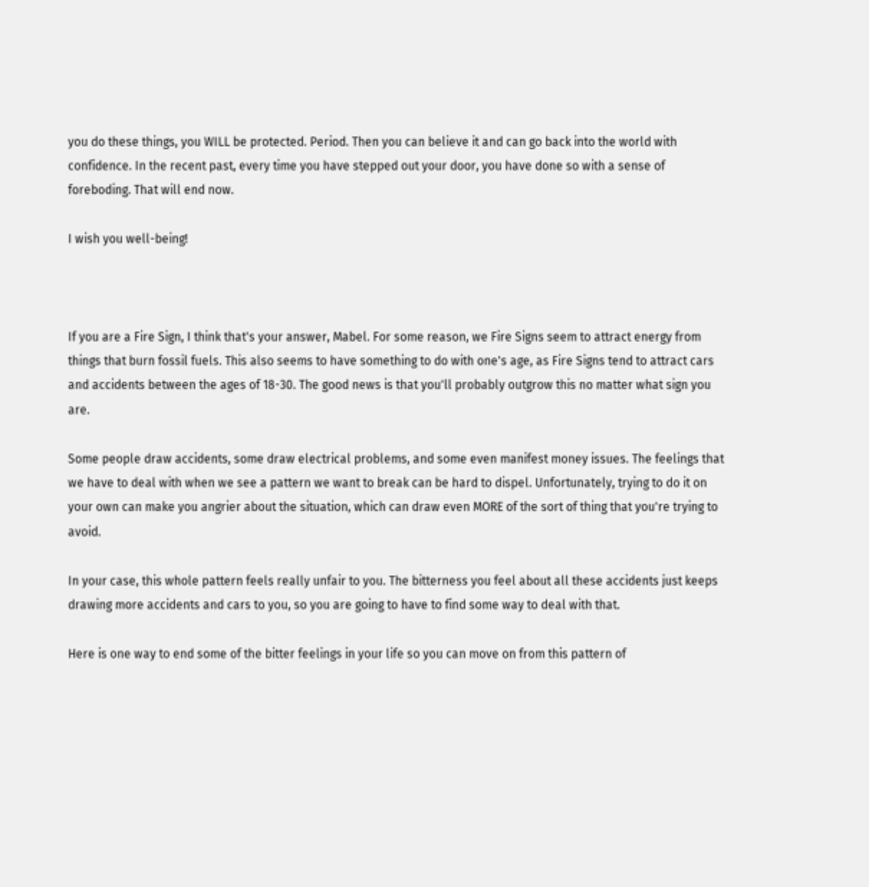you do these things, you WILL be protected. Period. Then you can believe it and can go back into the world with confidence. In the recent past, every time you have stepped out your door, you have done so with a sense of foreboding. That will end now.

I wish you well-being!



If you are a Fire Sign, I think that's your answer, Mabel. For some reason, we Fire Signs seem to attract energy from things that burn fossil fuels. This also seems to have something to do with one's age, as Fire Signs tend to attract cars and accidents between the ages of 18-30. The good news is that you'll probably outgrow this no matter what sign you are.

Some people draw accidents, some draw electrical problems, and some even manifest money issues. The feelings that we have to deal with when we see a pattern we want to break can be hard to dispel. Unfortunately, trying to do it on your own can make you angrier about the situation, which can draw even MORE of the sort of thing that you're trying to avoid.

In your case, this whole pattern feels really unfair to you. The bitterness you feel about all these accidents just keeps drawing more accidents and cars to you, so you are going to have to find some way to deal with that.

Here is one way to end some of the bitter feelings in your life so you can move on from this pattern of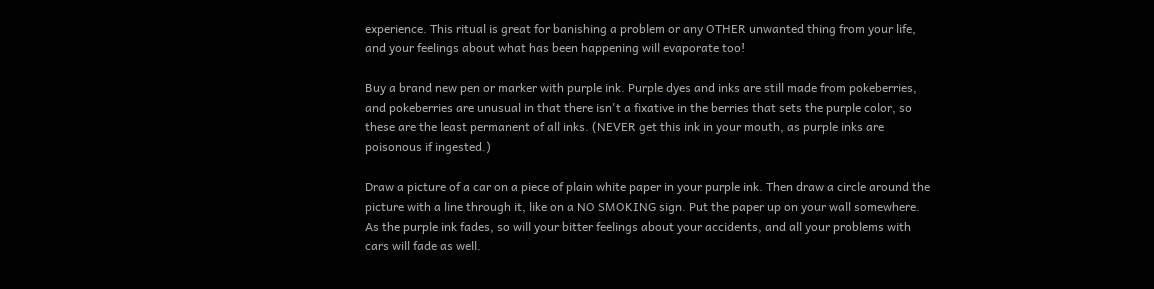experience. This ritual is great for banishing a problem or any OTHER unwanted thing from your life, and your feelings about what has been happening will evaporate too!

Buy a brand new pen or marker with purple ink. Purple dyes and inks are still made from pokeberries, and pokeberries are unusual in that there isn't a fixative in the berries that sets the purple color, so these are the least permanent of all inks. (NEVER get this ink in your mouth, as purple inks are poisonous if ingested.)

Draw a picture of a car on a piece of plain white paper in your purple ink. Then draw a circle around the picture with a line through it, like on a NO SMOKING sign. Put the paper up on your wall somewhere. As the purple ink fades, so will your bitter feelings about your accidents, and all your problems with cars will fade as well.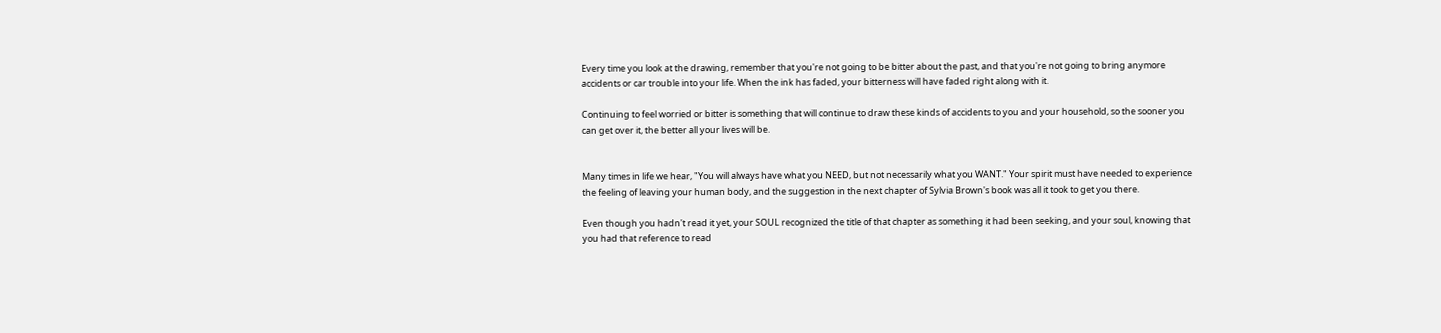Every time you look at the drawing, remember that you're not going to be bitter about the past, and that you're not going to bring anymore accidents or car trouble into your life. When the ink has faded, your bitterness will have faded right along with it.

Continuing to feel worried or bitter is something that will continue to draw these kinds of accidents to you and your household, so the sooner you can get over it, the better all your lives will be.


Many times in life we hear, "You will always have what you NEED, but not necessarily what you WANT." Your spirit must have needed to experience the feeling of leaving your human body, and the suggestion in the next chapter of Sylvia Brown's book was all it took to get you there.

Even though you hadn't read it yet, your SOUL recognized the title of that chapter as something it had been seeking, and your soul, knowing that you had that reference to read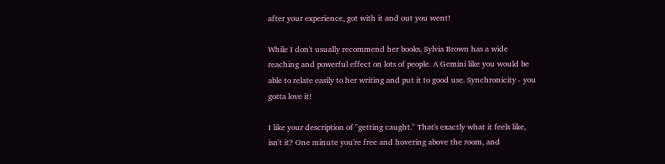after your experience, got with it and out you went!

While I don't usually recommend her books, Sylvia Brown has a wide reaching and powerful effect on lots of people. A Gemini like you would be able to relate easily to her writing and put it to good use. Synchronicity - you gotta love it!

I like your description of "getting caught." That's exactly what it feels like, isn't it? One minute you're free and hovering above the room, and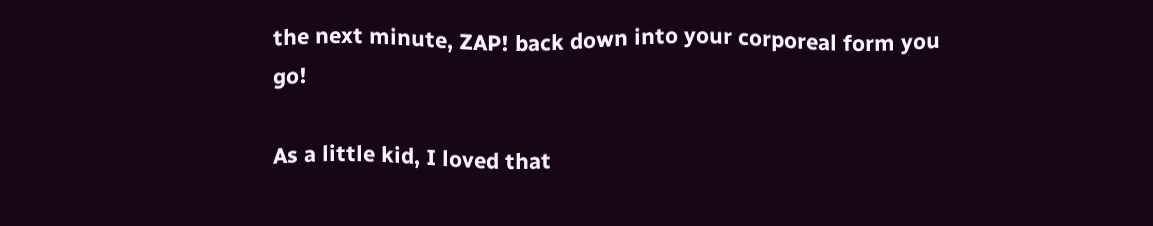the next minute, ZAP! back down into your corporeal form you go!

As a little kid, I loved that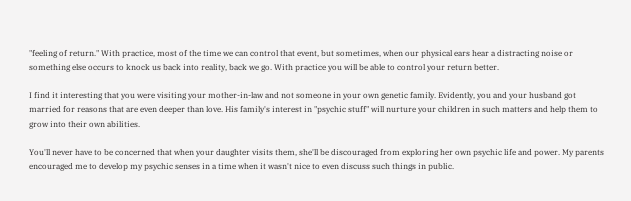"feeling of return." With practice, most of the time we can control that event, but sometimes, when our physical ears hear a distracting noise or something else occurs to knock us back into reality, back we go. With practice you will be able to control your return better.

I find it interesting that you were visiting your mother-in-law and not someone in your own genetic family. Evidently, you and your husband got married for reasons that are even deeper than love. His family's interest in "psychic stuff" will nurture your children in such matters and help them to grow into their own abilities.

You'll never have to be concerned that when your daughter visits them, she'll be discouraged from exploring her own psychic life and power. My parents encouraged me to develop my psychic senses in a time when it wasn't nice to even discuss such things in public.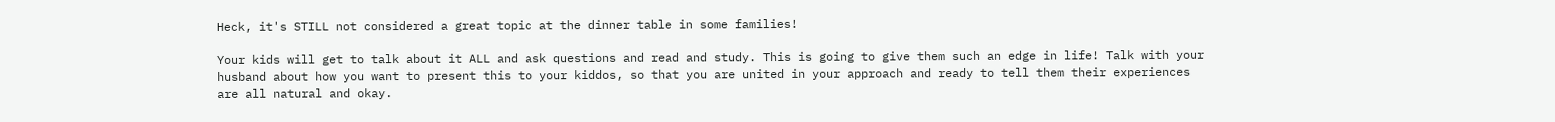Heck, it's STILL not considered a great topic at the dinner table in some families!

Your kids will get to talk about it ALL and ask questions and read and study. This is going to give them such an edge in life! Talk with your husband about how you want to present this to your kiddos, so that you are united in your approach and ready to tell them their experiences are all natural and okay.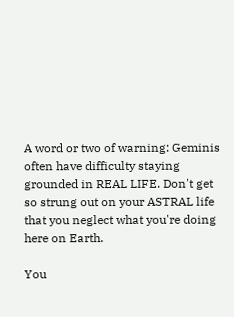A word or two of warning: Geminis often have difficulty staying grounded in REAL LIFE. Don't get so strung out on your ASTRAL life that you neglect what you're doing here on Earth.

You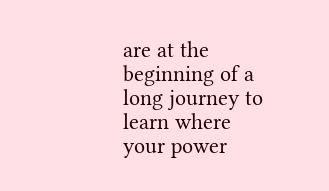are at the beginning of a long journey to learn where your power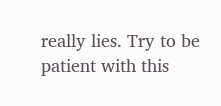really lies. Try to be patient with this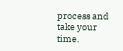process and take your time.